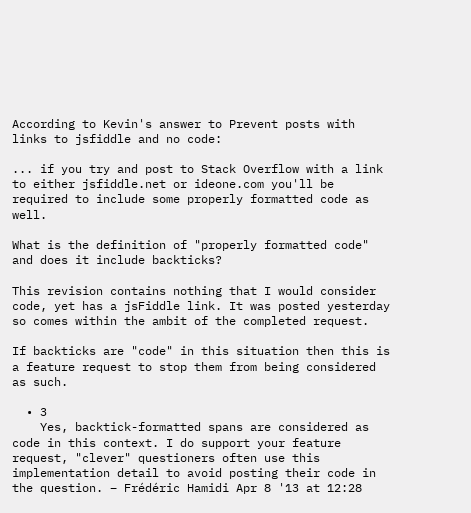According to Kevin's answer to Prevent posts with links to jsfiddle and no code:

... if you try and post to Stack Overflow with a link to either jsfiddle.net or ideone.com you'll be required to include some properly formatted code as well.

What is the definition of "properly formatted code" and does it include backticks?

This revision contains nothing that I would consider code, yet has a jsFiddle link. It was posted yesterday so comes within the ambit of the completed request.

If backticks are "code" in this situation then this is a feature request to stop them from being considered as such.

  • 3
    Yes, backtick-formatted spans are considered as code in this context. I do support your feature request, "clever" questioners often use this implementation detail to avoid posting their code in the question. – Frédéric Hamidi Apr 8 '13 at 12:28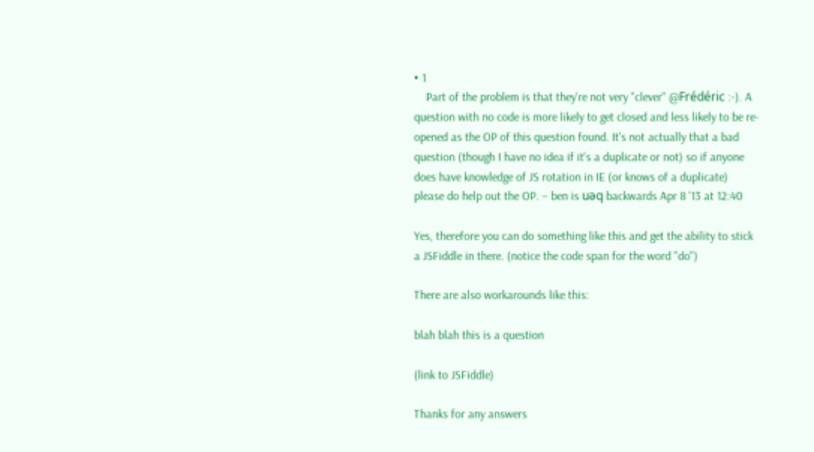• 1
    Part of the problem is that they're not very "clever" @Frédéric :-). A question with no code is more likely to get closed and less likely to be re-opened as the OP of this question found. It's not actually that a bad question (though I have no idea if it's a duplicate or not) so if anyone does have knowledge of JS rotation in IE (or knows of a duplicate) please do help out the OP. – ben is uǝq backwards Apr 8 '13 at 12:40

Yes, therefore you can do something like this and get the ability to stick a JSFiddle in there. (notice the code span for the word "do")

There are also workarounds like this:

blah blah this is a question

(link to JSFiddle)

Thanks for any answers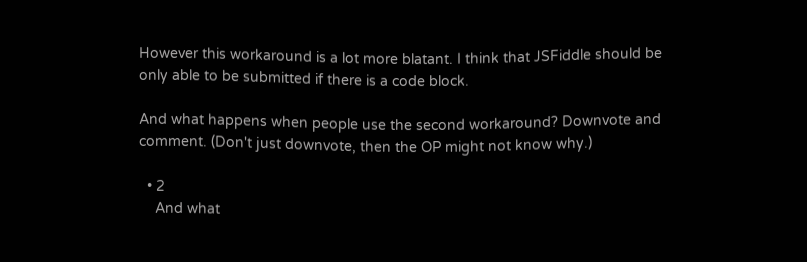However this workaround is a lot more blatant. I think that JSFiddle should be only able to be submitted if there is a code block.

And what happens when people use the second workaround? Downvote and comment. (Don't just downvote, then the OP might not know why.)

  • 2
    And what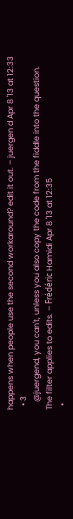happens when people use the second workaround? edit it out. – juergen d Apr 8 '13 at 12:33
  • 3
    @juergend, you can't, unless you also copy the code from the fiddle into the question. The filter applies to edits. – Frédéric Hamidi Apr 8 '13 at 12:35
  •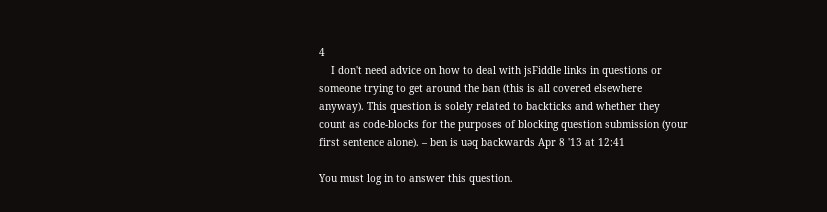4
    I don't need advice on how to deal with jsFiddle links in questions or someone trying to get around the ban (this is all covered elsewhere anyway). This question is solely related to backticks and whether they count as code-blocks for the purposes of blocking question submission (your first sentence alone). – ben is uǝq backwards Apr 8 '13 at 12:41

You must log in to answer this question.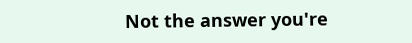Not the answer you're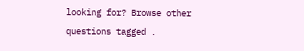looking for? Browse other questions tagged .